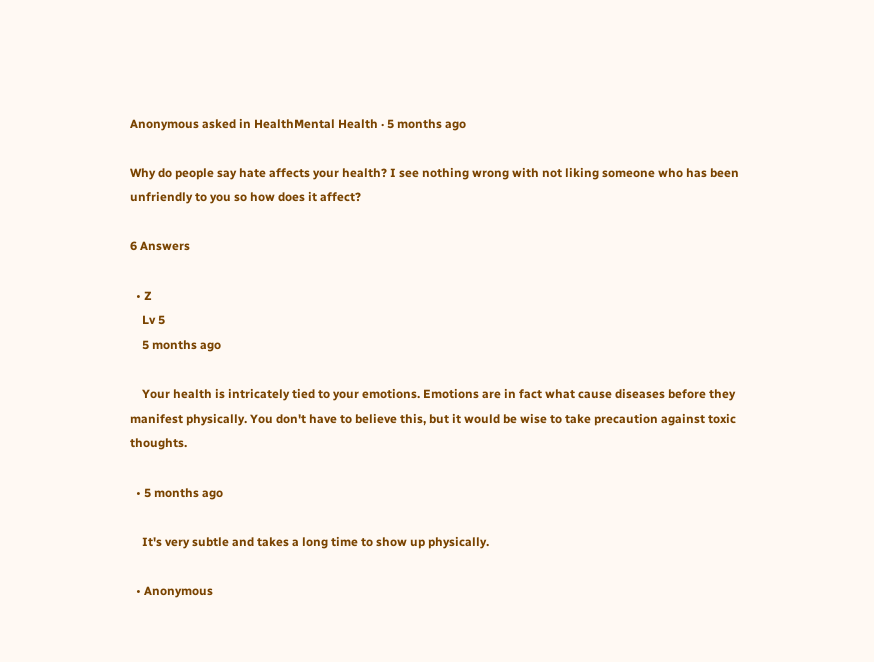Anonymous asked in HealthMental Health · 5 months ago

Why do people say hate affects your health? I see nothing wrong with not liking someone who has been unfriendly to you so how does it affect?

6 Answers

  • Z
    Lv 5
    5 months ago

    Your health is intricately tied to your emotions. Emotions are in fact what cause diseases before they manifest physically. You don't have to believe this, but it would be wise to take precaution against toxic thoughts.

  • 5 months ago

    It's very subtle and takes a long time to show up physically.

  • Anonymous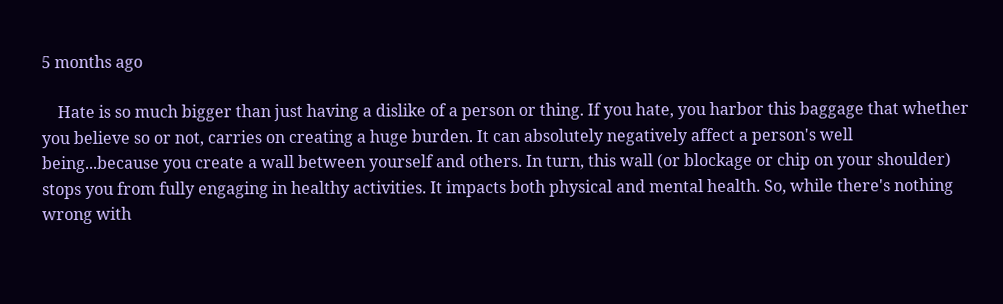5 months ago

    Hate is so much bigger than just having a dislike of a person or thing. If you hate, you harbor this baggage that whether you believe so or not, carries on creating a huge burden. It can absolutely negatively affect a person's well being...because you create a wall between yourself and others. In turn, this wall (or blockage or chip on your shoulder) stops you from fully engaging in healthy activities. It impacts both physical and mental health. So, while there's nothing wrong with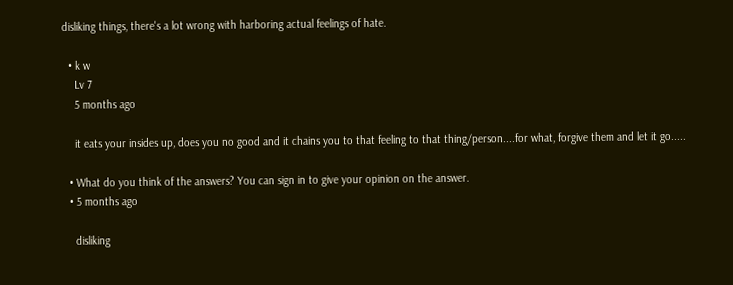disliking things, there's a lot wrong with harboring actual feelings of hate.

  • k w
    Lv 7
    5 months ago

    it eats your insides up, does you no good and it chains you to that feeling to that thing/person....for what, forgive them and let it go.....

  • What do you think of the answers? You can sign in to give your opinion on the answer.
  • 5 months ago

    disliking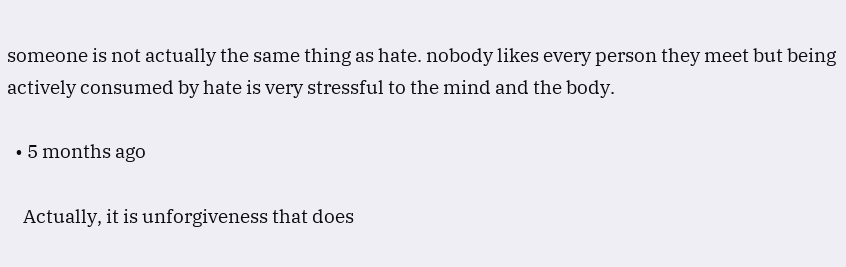someone is not actually the same thing as hate. nobody likes every person they meet but being actively consumed by hate is very stressful to the mind and the body.

  • 5 months ago

    Actually, it is unforgiveness that does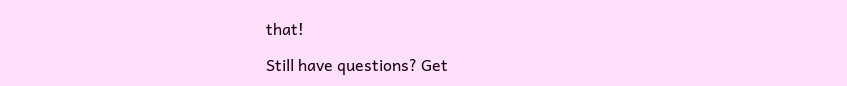that!

Still have questions? Get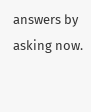answers by asking now.